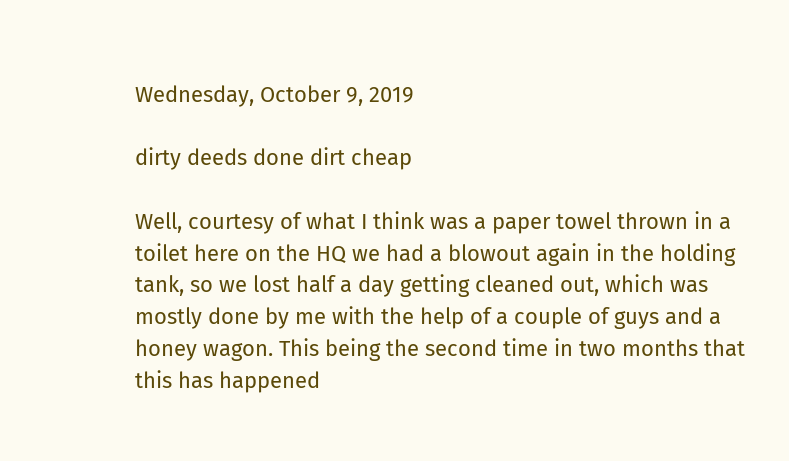Wednesday, October 9, 2019

dirty deeds done dirt cheap

Well, courtesy of what I think was a paper towel thrown in a toilet here on the HQ we had a blowout again in the holding tank, so we lost half a day getting cleaned out, which was mostly done by me with the help of a couple of guys and a honey wagon. This being the second time in two months that this has happened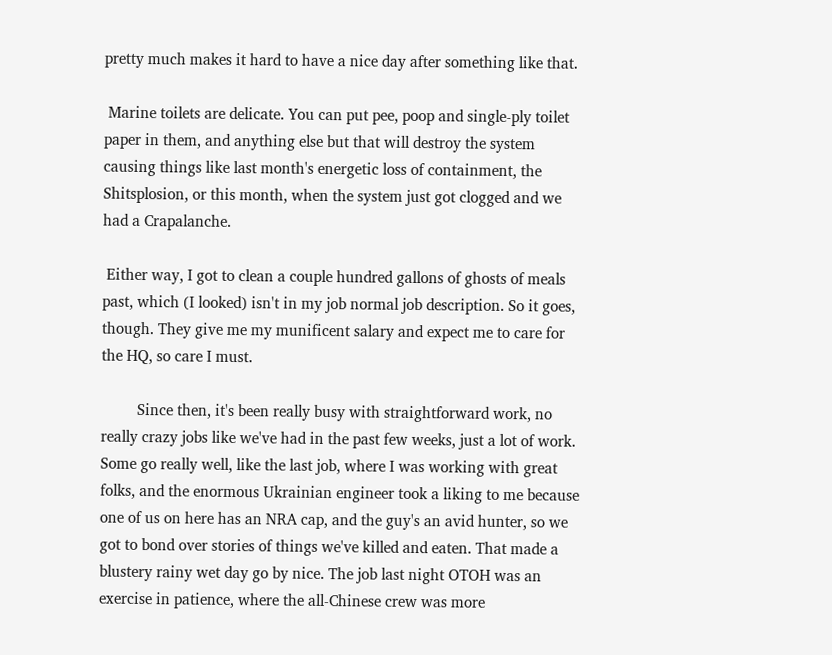pretty much makes it hard to have a nice day after something like that.

 Marine toilets are delicate. You can put pee, poop and single-ply toilet paper in them, and anything else but that will destroy the system causing things like last month's energetic loss of containment, the Shitsplosion, or this month, when the system just got clogged and we had a Crapalanche.

 Either way, I got to clean a couple hundred gallons of ghosts of meals past, which (I looked) isn't in my job normal job description. So it goes, though. They give me my munificent salary and expect me to care for the HQ, so care I must.

         Since then, it's been really busy with straightforward work, no really crazy jobs like we've had in the past few weeks, just a lot of work. Some go really well, like the last job, where I was working with great folks, and the enormous Ukrainian engineer took a liking to me because one of us on here has an NRA cap, and the guy's an avid hunter, so we got to bond over stories of things we've killed and eaten. That made a blustery rainy wet day go by nice. The job last night OTOH was an exercise in patience, where the all-Chinese crew was more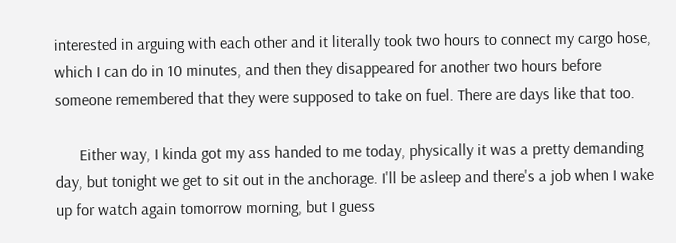interested in arguing with each other and it literally took two hours to connect my cargo hose, which I can do in 10 minutes, and then they disappeared for another two hours before someone remembered that they were supposed to take on fuel. There are days like that too.

      Either way, I kinda got my ass handed to me today, physically it was a pretty demanding day, but tonight we get to sit out in the anchorage. I'll be asleep and there's a job when I wake up for watch again tomorrow morning, but I guess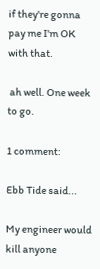if they're gonna pay me I'm OK with that.

 ah well. One week to go.

1 comment:

Ebb Tide said...

My engineer would kill anyone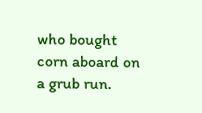who bought corn aboard on a grub run.